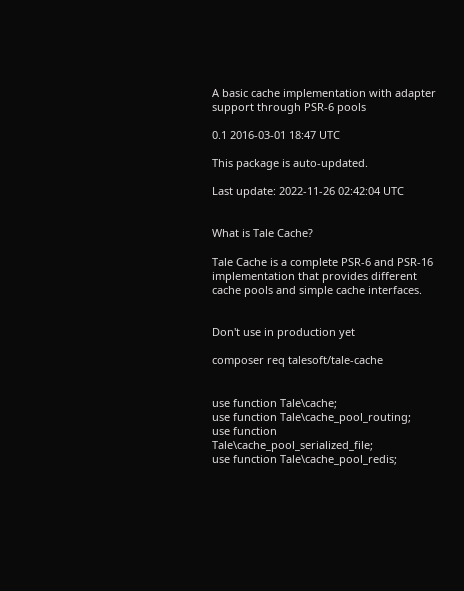A basic cache implementation with adapter support through PSR-6 pools

0.1 2016-03-01 18:47 UTC

This package is auto-updated.

Last update: 2022-11-26 02:42:04 UTC


What is Tale Cache?

Tale Cache is a complete PSR-6 and PSR-16 implementation that provides different cache pools and simple cache interfaces.


Don't use in production yet

composer req talesoft/tale-cache


use function Tale\cache;
use function Tale\cache_pool_routing;
use function Tale\cache_pool_serialized_file;
use function Tale\cache_pool_redis;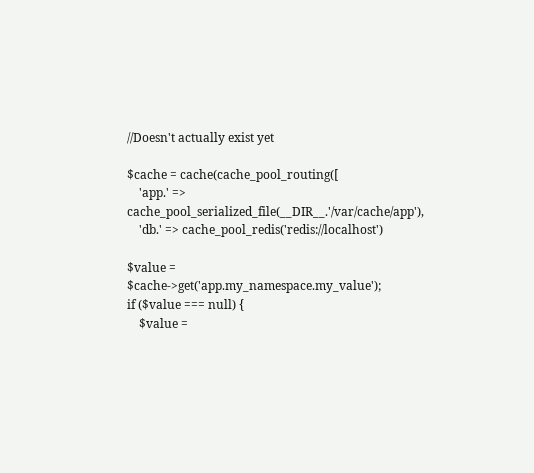//Doesn't actually exist yet

$cache = cache(cache_pool_routing([
    'app.' => cache_pool_serialized_file(__DIR__.'/var/cache/app'),
    'db.' => cache_pool_redis('redis://localhost')

$value = $cache->get('app.my_namespace.my_value');
if ($value === null) {
    $value =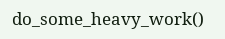do_some_heavy_work()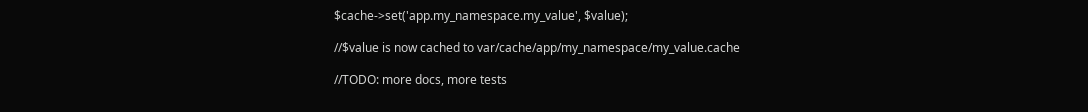$cache->set('app.my_namespace.my_value', $value);

//$value is now cached to var/cache/app/my_namespace/my_value.cache

//TODO: more docs, more tests